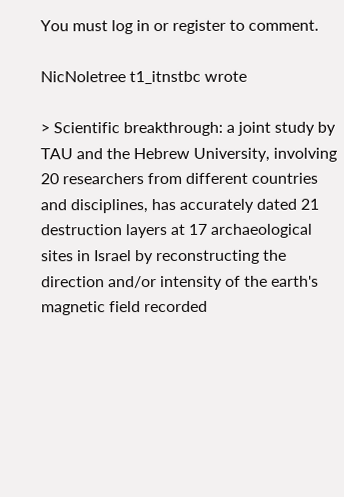You must log in or register to comment.

NicNoletree t1_itnstbc wrote

> Scientific breakthrough: a joint study by TAU and the Hebrew University, involving 20 researchers from different countries and disciplines, has accurately dated 21 destruction layers at 17 archaeological sites in Israel by reconstructing the direction and/or intensity of the earth's magnetic field recorded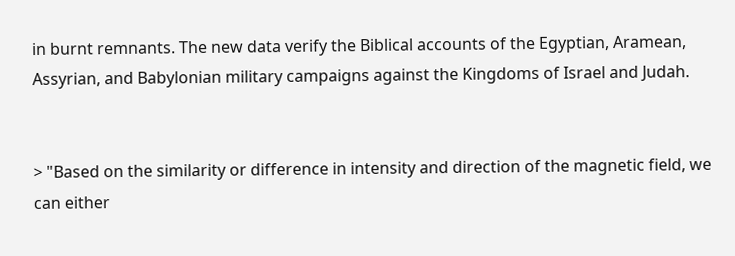in burnt remnants. The new data verify the Biblical accounts of the Egyptian, Aramean, Assyrian, and Babylonian military campaigns against the Kingdoms of Israel and Judah.


> "Based on the similarity or difference in intensity and direction of the magnetic field, we can either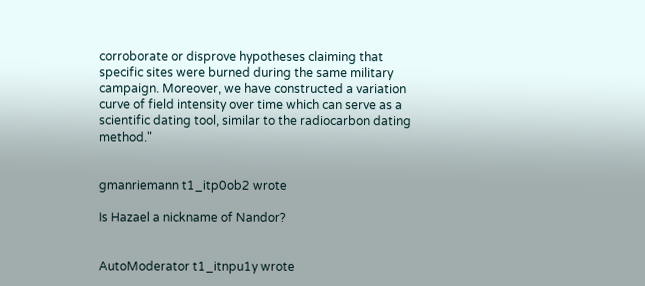corroborate or disprove hypotheses claiming that specific sites were burned during the same military campaign. Moreover, we have constructed a variation curve of field intensity over time which can serve as a scientific dating tool, similar to the radiocarbon dating method."


gmanriemann t1_itp0ob2 wrote

Is Hazael a nickname of Nandor?


AutoModerator t1_itnpu1y wrote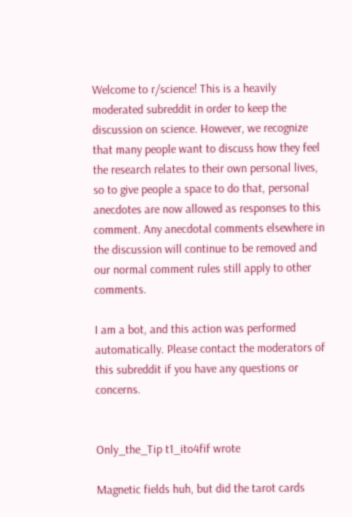Welcome to r/science! This is a heavily moderated subreddit in order to keep the discussion on science. However, we recognize that many people want to discuss how they feel the research relates to their own personal lives, so to give people a space to do that, personal anecdotes are now allowed as responses to this comment. Any anecdotal comments elsewhere in the discussion will continue to be removed and our normal comment rules still apply to other comments.

I am a bot, and this action was performed automatically. Please contact the moderators of this subreddit if you have any questions or concerns.


Only_the_Tip t1_ito4fif wrote

Magnetic fields huh, but did the tarot cards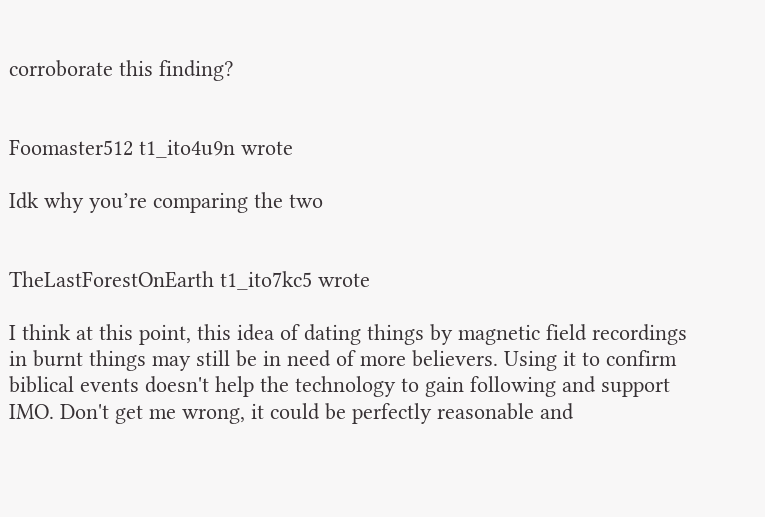corroborate this finding?


Foomaster512 t1_ito4u9n wrote

Idk why you’re comparing the two


TheLastForestOnEarth t1_ito7kc5 wrote

I think at this point, this idea of dating things by magnetic field recordings in burnt things may still be in need of more believers. Using it to confirm biblical events doesn't help the technology to gain following and support IMO. Don't get me wrong, it could be perfectly reasonable and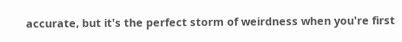accurate, but it's the perfect storm of weirdness when you're first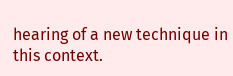hearing of a new technique in this context.